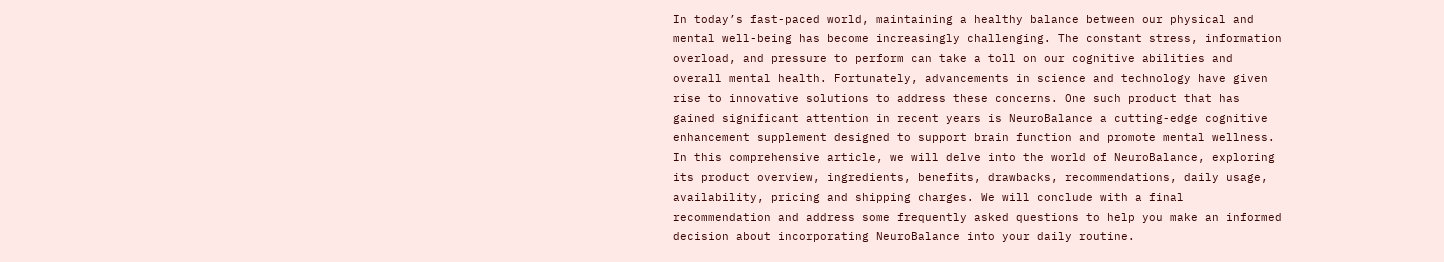In today’s fast-paced world, maintaining a healthy balance between our physical and mental well-being has become increasingly challenging. The constant stress, information overload, and pressure to perform can take a toll on our cognitive abilities and overall mental health. Fortunately, advancements in science and technology have given rise to innovative solutions to address these concerns. One such product that has gained significant attention in recent years is NeuroBalance a cutting-edge cognitive enhancement supplement designed to support brain function and promote mental wellness. In this comprehensive article, we will delve into the world of NeuroBalance, exploring its product overview, ingredients, benefits, drawbacks, recommendations, daily usage, availability, pricing and shipping charges. We will conclude with a final recommendation and address some frequently asked questions to help you make an informed decision about incorporating NeuroBalance into your daily routine.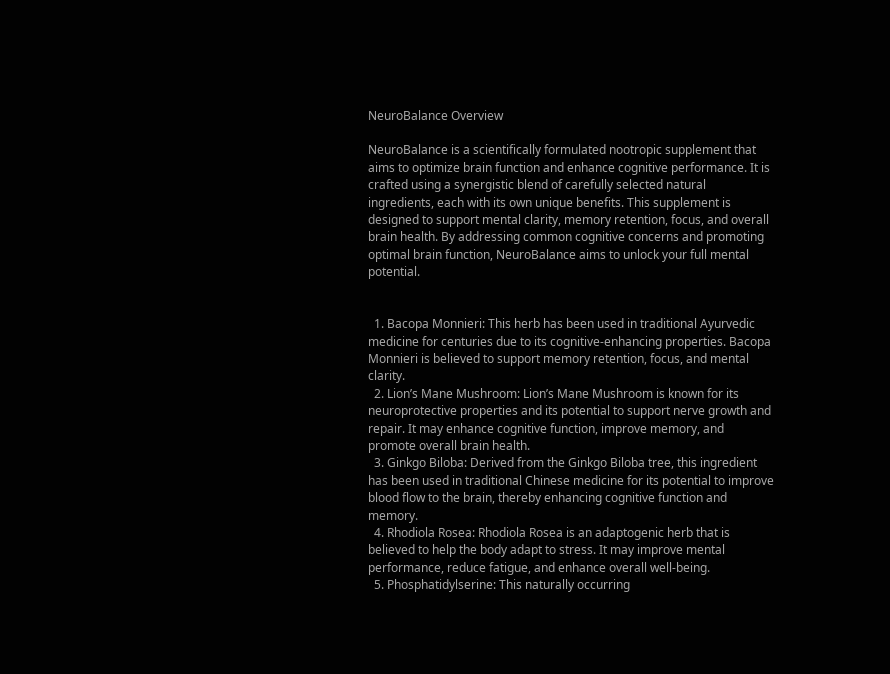NeuroBalance Overview

NeuroBalance is a scientifically formulated nootropic supplement that aims to optimize brain function and enhance cognitive performance. It is crafted using a synergistic blend of carefully selected natural ingredients, each with its own unique benefits. This supplement is designed to support mental clarity, memory retention, focus, and overall brain health. By addressing common cognitive concerns and promoting optimal brain function, NeuroBalance aims to unlock your full mental potential.


  1. Bacopa Monnieri: This herb has been used in traditional Ayurvedic medicine for centuries due to its cognitive-enhancing properties. Bacopa Monnieri is believed to support memory retention, focus, and mental clarity.
  2. Lion’s Mane Mushroom: Lion’s Mane Mushroom is known for its neuroprotective properties and its potential to support nerve growth and repair. It may enhance cognitive function, improve memory, and promote overall brain health.
  3. Ginkgo Biloba: Derived from the Ginkgo Biloba tree, this ingredient has been used in traditional Chinese medicine for its potential to improve blood flow to the brain, thereby enhancing cognitive function and memory.
  4. Rhodiola Rosea: Rhodiola Rosea is an adaptogenic herb that is believed to help the body adapt to stress. It may improve mental performance, reduce fatigue, and enhance overall well-being.
  5. Phosphatidylserine: This naturally occurring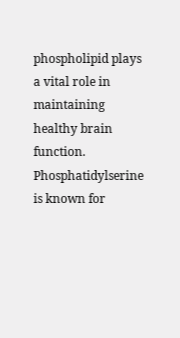phospholipid plays a vital role in maintaining healthy brain function. Phosphatidylserine is known for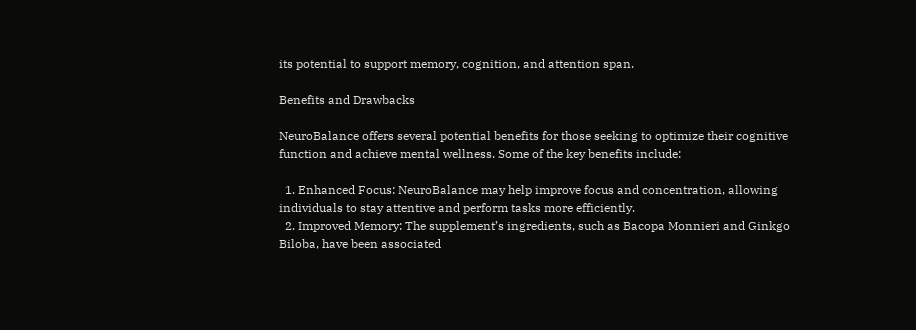its potential to support memory, cognition, and attention span.

Benefits and Drawbacks

NeuroBalance offers several potential benefits for those seeking to optimize their cognitive function and achieve mental wellness. Some of the key benefits include:

  1. Enhanced Focus: NeuroBalance may help improve focus and concentration, allowing individuals to stay attentive and perform tasks more efficiently.
  2. Improved Memory: The supplement’s ingredients, such as Bacopa Monnieri and Ginkgo Biloba, have been associated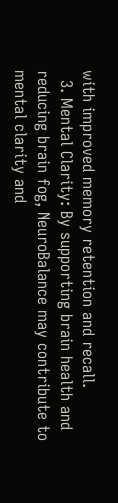with improved memory retention and recall.
  3. Mental Clarity: By supporting brain health and reducing brain fog, NeuroBalance may contribute to mental clarity and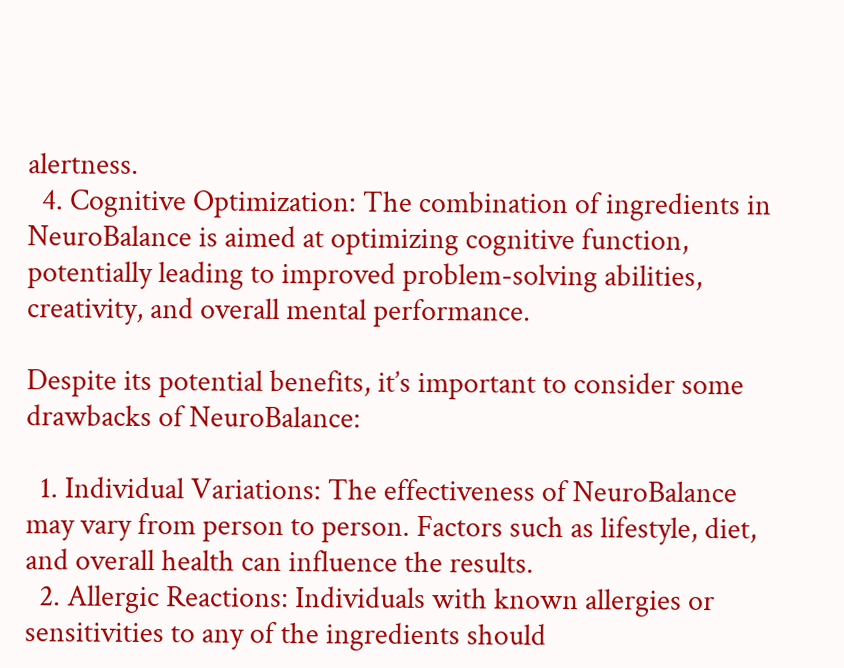alertness.
  4. Cognitive Optimization: The combination of ingredients in NeuroBalance is aimed at optimizing cognitive function, potentially leading to improved problem-solving abilities, creativity, and overall mental performance.

Despite its potential benefits, it’s important to consider some drawbacks of NeuroBalance:

  1. Individual Variations: The effectiveness of NeuroBalance may vary from person to person. Factors such as lifestyle, diet, and overall health can influence the results.
  2. Allergic Reactions: Individuals with known allergies or sensitivities to any of the ingredients should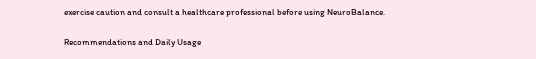exercise caution and consult a healthcare professional before using NeuroBalance.

Recommendations and Daily Usage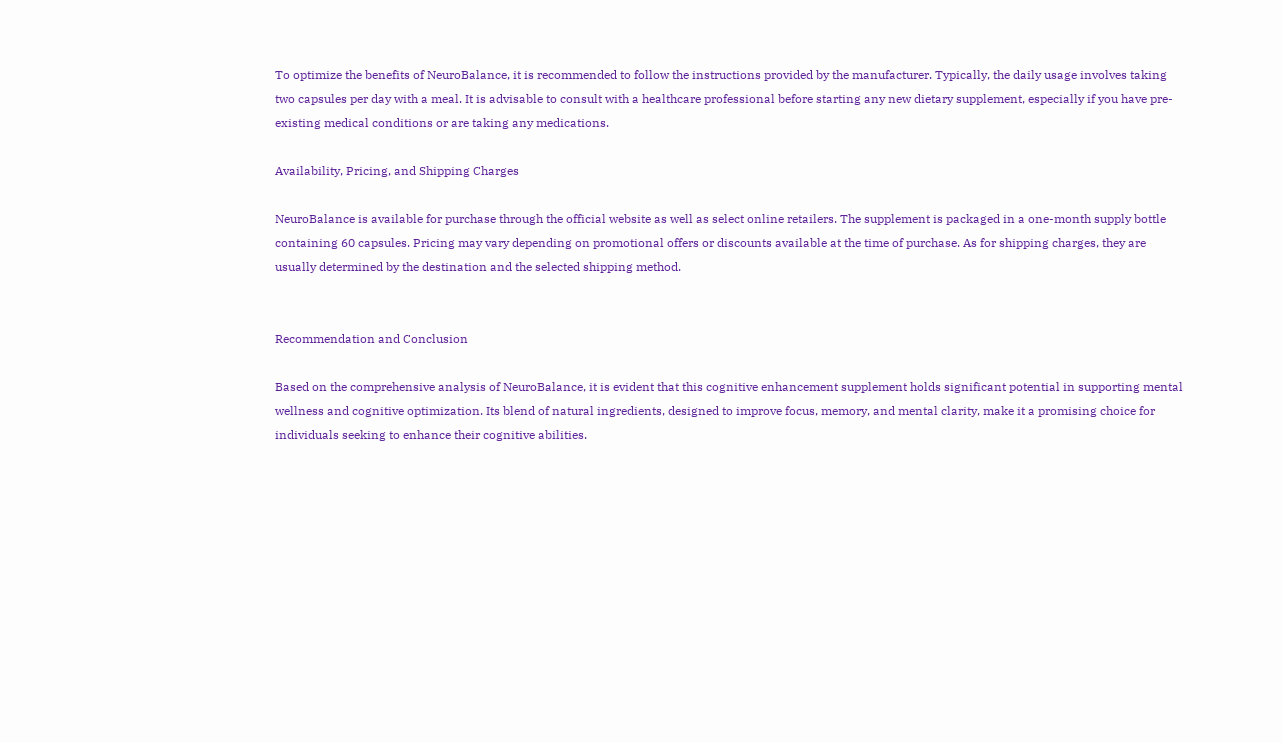To optimize the benefits of NeuroBalance, it is recommended to follow the instructions provided by the manufacturer. Typically, the daily usage involves taking two capsules per day with a meal. It is advisable to consult with a healthcare professional before starting any new dietary supplement, especially if you have pre-existing medical conditions or are taking any medications.

Availability, Pricing, and Shipping Charges

NeuroBalance is available for purchase through the official website as well as select online retailers. The supplement is packaged in a one-month supply bottle containing 60 capsules. Pricing may vary depending on promotional offers or discounts available at the time of purchase. As for shipping charges, they are usually determined by the destination and the selected shipping method.


Recommendation and Conclusion

Based on the comprehensive analysis of NeuroBalance, it is evident that this cognitive enhancement supplement holds significant potential in supporting mental wellness and cognitive optimization. Its blend of natural ingredients, designed to improve focus, memory, and mental clarity, make it a promising choice for individuals seeking to enhance their cognitive abilities.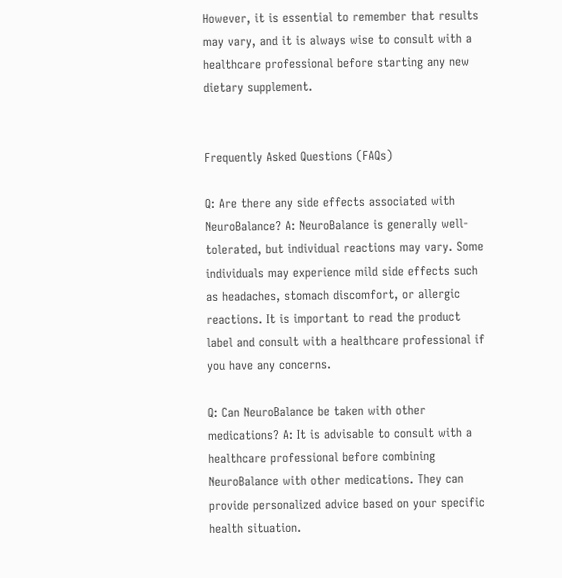However, it is essential to remember that results may vary, and it is always wise to consult with a healthcare professional before starting any new dietary supplement.


Frequently Asked Questions (FAQs)

Q: Are there any side effects associated with NeuroBalance? A: NeuroBalance is generally well-tolerated, but individual reactions may vary. Some individuals may experience mild side effects such as headaches, stomach discomfort, or allergic reactions. It is important to read the product label and consult with a healthcare professional if you have any concerns.

Q: Can NeuroBalance be taken with other medications? A: It is advisable to consult with a healthcare professional before combining NeuroBalance with other medications. They can provide personalized advice based on your specific health situation.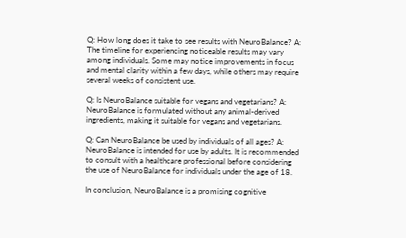Q: How long does it take to see results with NeuroBalance? A: The timeline for experiencing noticeable results may vary among individuals. Some may notice improvements in focus and mental clarity within a few days, while others may require several weeks of consistent use.

Q: Is NeuroBalance suitable for vegans and vegetarians? A: NeuroBalance is formulated without any animal-derived ingredients, making it suitable for vegans and vegetarians.

Q: Can NeuroBalance be used by individuals of all ages? A: NeuroBalance is intended for use by adults. It is recommended to consult with a healthcare professional before considering the use of NeuroBalance for individuals under the age of 18.

In conclusion, NeuroBalance is a promising cognitive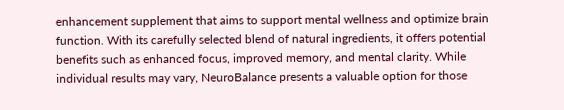enhancement supplement that aims to support mental wellness and optimize brain function. With its carefully selected blend of natural ingredients, it offers potential benefits such as enhanced focus, improved memory, and mental clarity. While individual results may vary, NeuroBalance presents a valuable option for those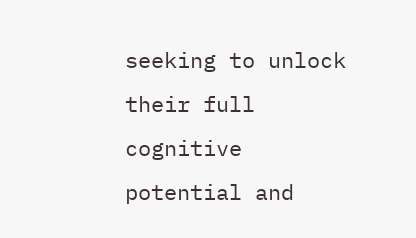seeking to unlock their full cognitive potential and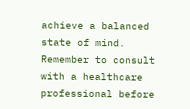achieve a balanced state of mind. Remember to consult with a healthcare professional before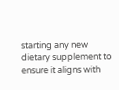starting any new dietary supplement to ensure it aligns with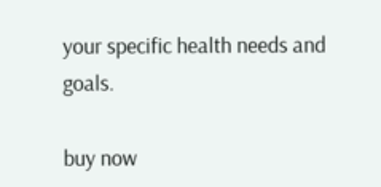your specific health needs and goals.

buy now